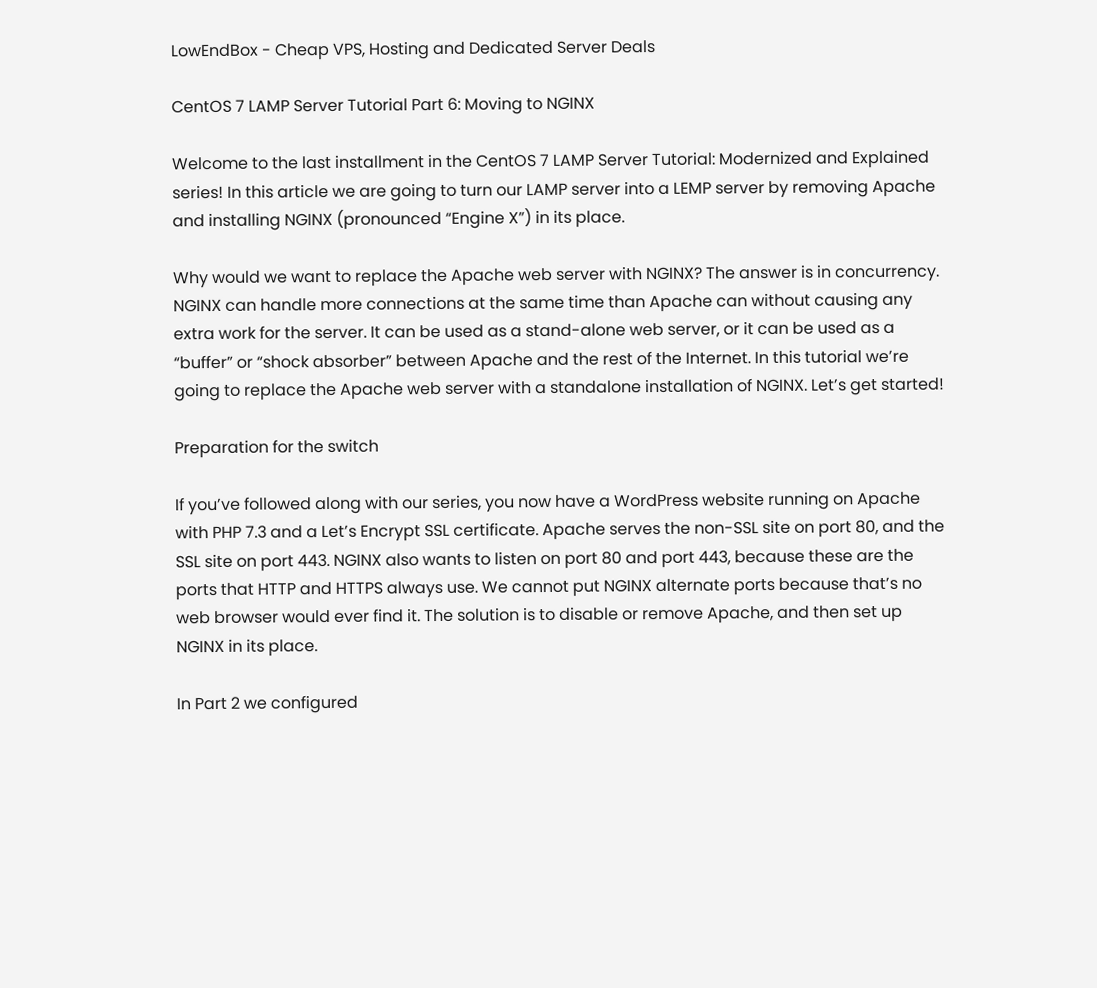LowEndBox - Cheap VPS, Hosting and Dedicated Server Deals

CentOS 7 LAMP Server Tutorial Part 6: Moving to NGINX

Welcome to the last installment in the CentOS 7 LAMP Server Tutorial: Modernized and Explained series! In this article we are going to turn our LAMP server into a LEMP server by removing Apache and installing NGINX (pronounced “Engine X”) in its place.

Why would we want to replace the Apache web server with NGINX? The answer is in concurrency. NGINX can handle more connections at the same time than Apache can without causing any extra work for the server. It can be used as a stand-alone web server, or it can be used as a “buffer” or “shock absorber” between Apache and the rest of the Internet. In this tutorial we’re going to replace the Apache web server with a standalone installation of NGINX. Let’s get started!

Preparation for the switch

If you’ve followed along with our series, you now have a WordPress website running on Apache with PHP 7.3 and a Let’s Encrypt SSL certificate. Apache serves the non-SSL site on port 80, and the SSL site on port 443. NGINX also wants to listen on port 80 and port 443, because these are the ports that HTTP and HTTPS always use. We cannot put NGINX alternate ports because that’s no web browser would ever find it. The solution is to disable or remove Apache, and then set up NGINX in its place.

In Part 2 we configured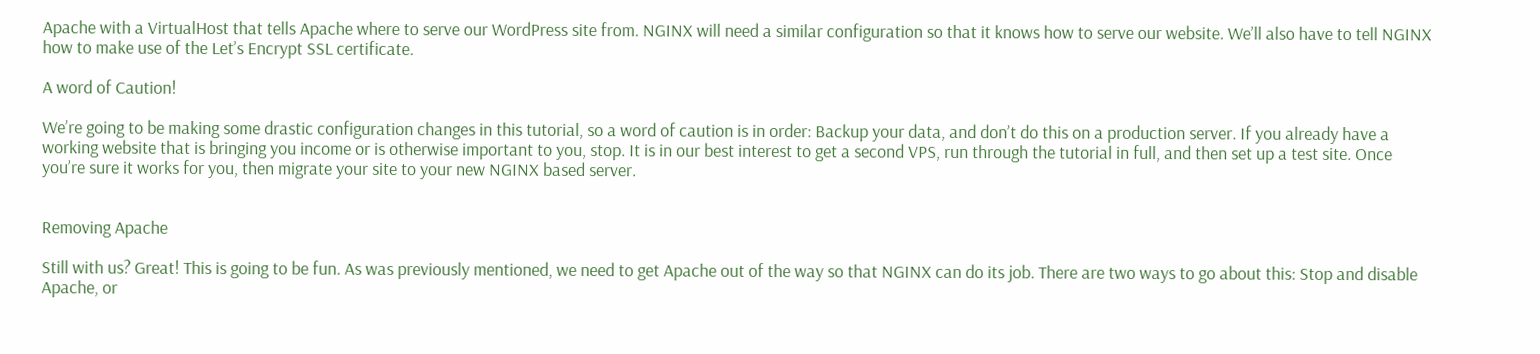Apache with a VirtualHost that tells Apache where to serve our WordPress site from. NGINX will need a similar configuration so that it knows how to serve our website. We’ll also have to tell NGINX how to make use of the Let’s Encrypt SSL certificate.

A word of Caution!

We’re going to be making some drastic configuration changes in this tutorial, so a word of caution is in order: Backup your data, and don’t do this on a production server. If you already have a working website that is bringing you income or is otherwise important to you, stop. It is in our best interest to get a second VPS, run through the tutorial in full, and then set up a test site. Once you’re sure it works for you, then migrate your site to your new NGINX based server.


Removing Apache

Still with us? Great! This is going to be fun. As was previously mentioned, we need to get Apache out of the way so that NGINX can do its job. There are two ways to go about this: Stop and disable Apache, or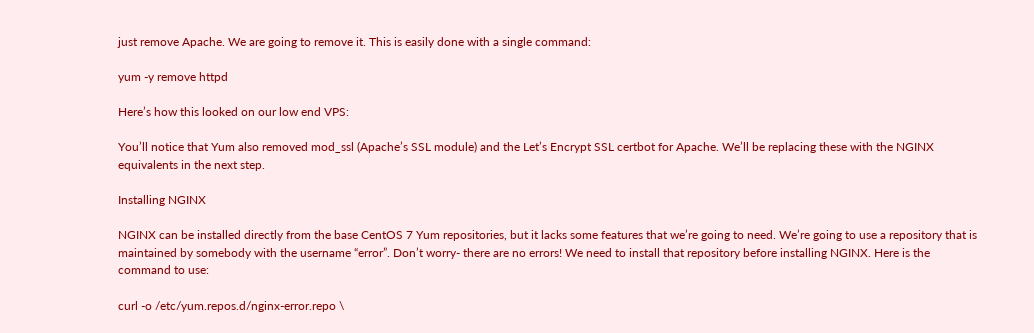just remove Apache. We are going to remove it. This is easily done with a single command:

yum -y remove httpd

Here’s how this looked on our low end VPS:

You’ll notice that Yum also removed mod_ssl (Apache’s SSL module) and the Let’s Encrypt SSL certbot for Apache. We’ll be replacing these with the NGINX equivalents in the next step.

Installing NGINX

NGINX can be installed directly from the base CentOS 7 Yum repositories, but it lacks some features that we’re going to need. We’re going to use a repository that is maintained by somebody with the username “error”. Don’t worry- there are no errors! We need to install that repository before installing NGINX. Here is the command to use:

curl -o /etc/yum.repos.d/nginx-error.repo \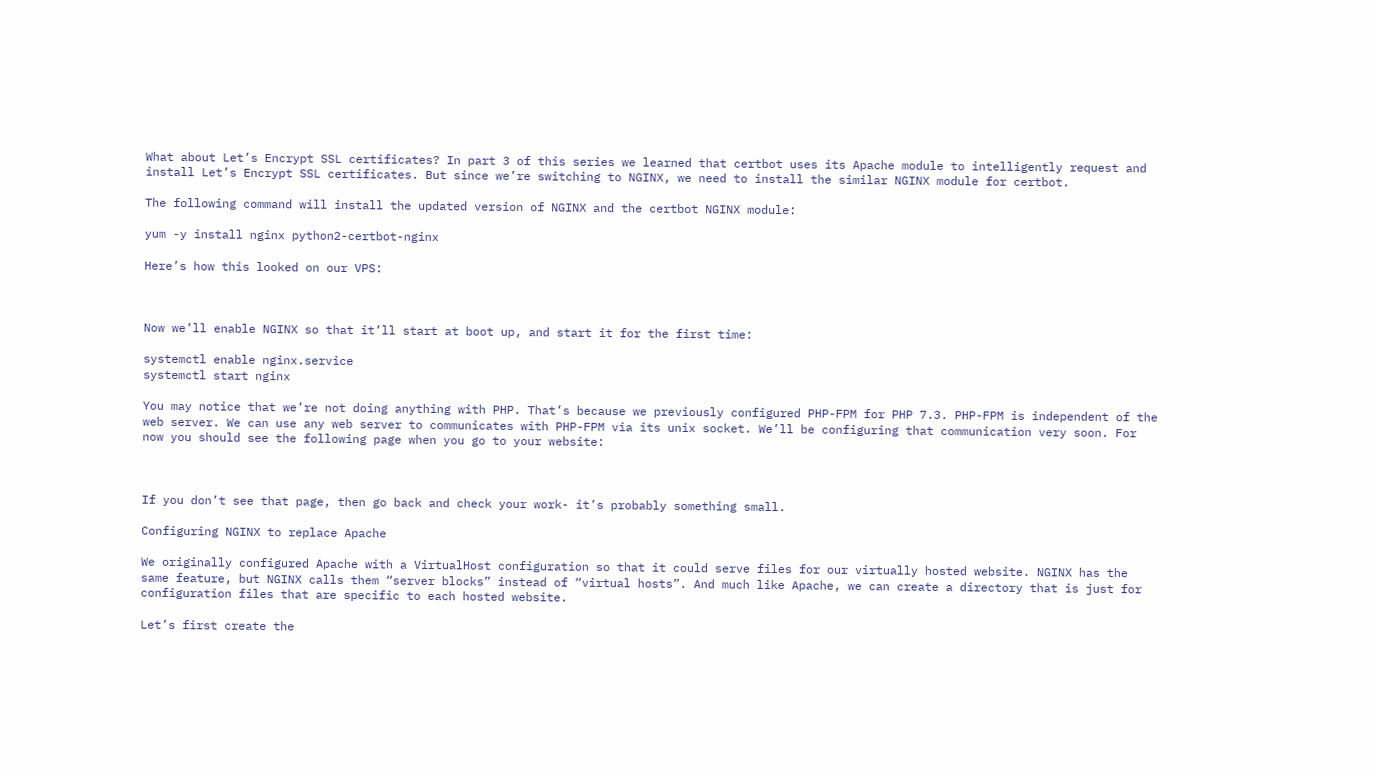What about Let’s Encrypt SSL certificates? In part 3 of this series we learned that certbot uses its Apache module to intelligently request and install Let’s Encrypt SSL certificates. But since we’re switching to NGINX, we need to install the similar NGINX module for certbot.

The following command will install the updated version of NGINX and the certbot NGINX module:

yum -y install nginx python2-certbot-nginx

Here’s how this looked on our VPS:



Now we’ll enable NGINX so that it’ll start at boot up, and start it for the first time:

systemctl enable nginx.service
systemctl start nginx

You may notice that we’re not doing anything with PHP. That’s because we previously configured PHP-FPM for PHP 7.3. PHP-FPM is independent of the web server. We can use any web server to communicates with PHP-FPM via its unix socket. We’ll be configuring that communication very soon. For now you should see the following page when you go to your website:



If you don’t see that page, then go back and check your work- it’s probably something small.

Configuring NGINX to replace Apache

We originally configured Apache with a VirtualHost configuration so that it could serve files for our virtually hosted website. NGINX has the same feature, but NGINX calls them “server blocks” instead of “virtual hosts”. And much like Apache, we can create a directory that is just for configuration files that are specific to each hosted website.

Let’s first create the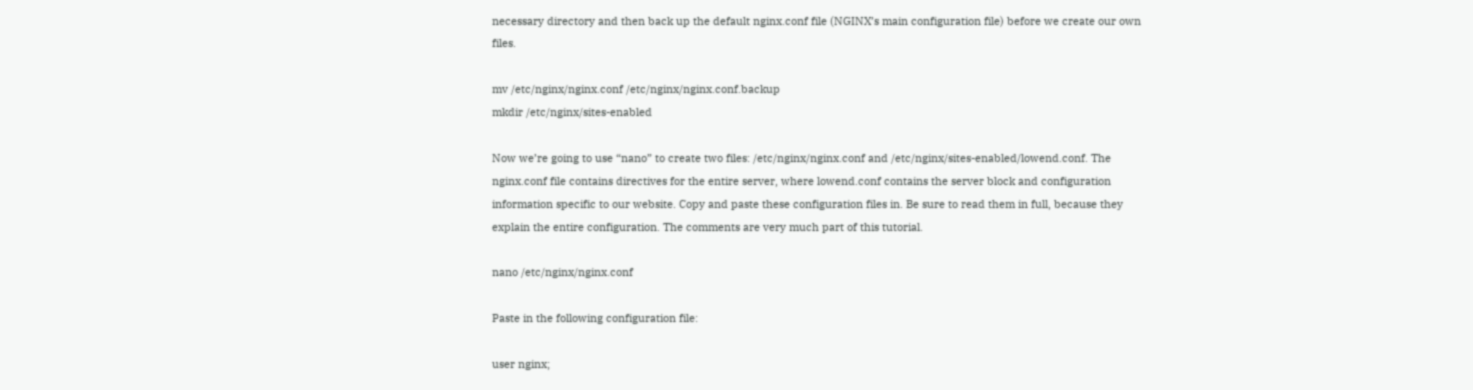necessary directory and then back up the default nginx.conf file (NGINX’s main configuration file) before we create our own files.

mv /etc/nginx/nginx.conf /etc/nginx/nginx.conf.backup
mkdir /etc/nginx/sites-enabled

Now we’re going to use “nano” to create two files: /etc/nginx/nginx.conf and /etc/nginx/sites-enabled/lowend.conf. The nginx.conf file contains directives for the entire server, where lowend.conf contains the server block and configuration information specific to our website. Copy and paste these configuration files in. Be sure to read them in full, because they explain the entire configuration. The comments are very much part of this tutorial.

nano /etc/nginx/nginx.conf

Paste in the following configuration file:

user nginx;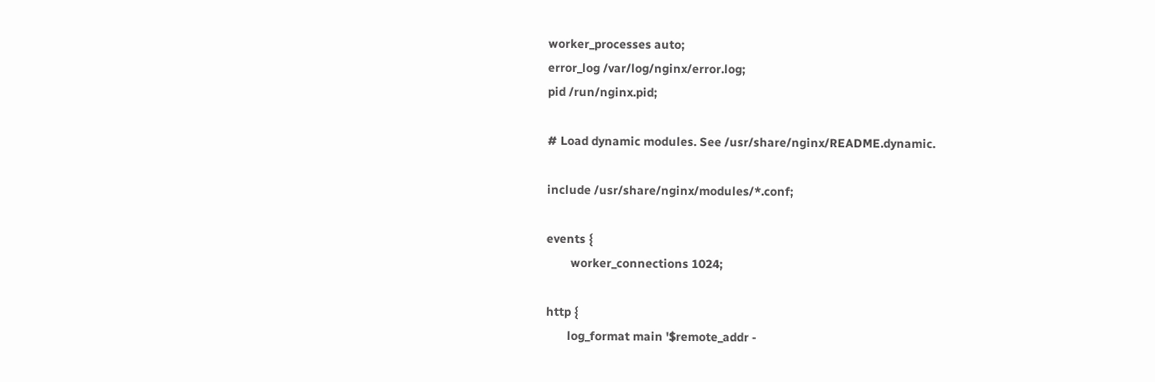worker_processes auto;
error_log /var/log/nginx/error.log;
pid /run/nginx.pid;

# Load dynamic modules. See /usr/share/nginx/README.dynamic.

include /usr/share/nginx/modules/*.conf;

events {
        worker_connections 1024;

http {
       log_format main '$remote_addr -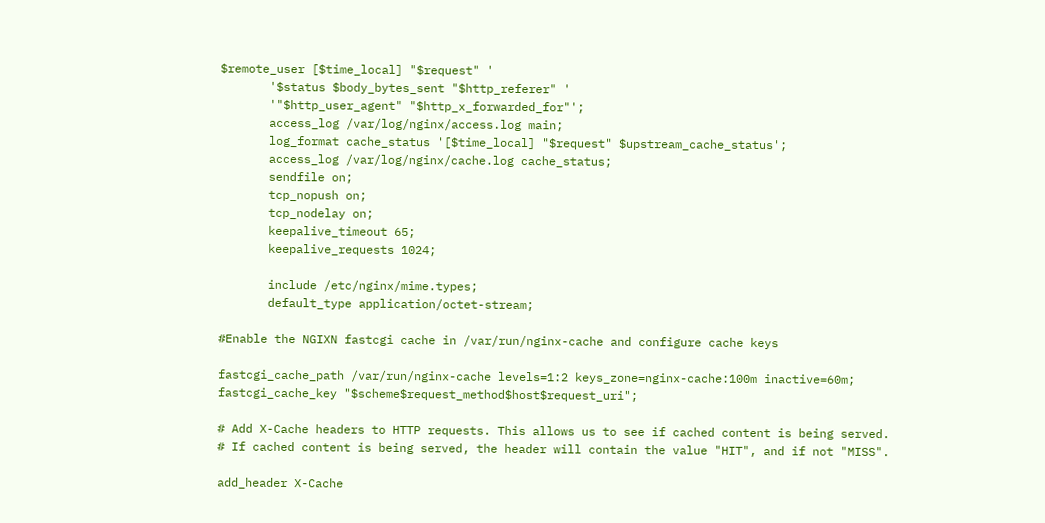$remote_user [$time_local] "$request" '
       '$status $body_bytes_sent "$http_referer" '
       '"$http_user_agent" "$http_x_forwarded_for"';
       access_log /var/log/nginx/access.log main;
       log_format cache_status '[$time_local] "$request" $upstream_cache_status';
       access_log /var/log/nginx/cache.log cache_status;
       sendfile on;
       tcp_nopush on;
       tcp_nodelay on;
       keepalive_timeout 65;
       keepalive_requests 1024;

       include /etc/nginx/mime.types;
       default_type application/octet-stream;

#Enable the NGIXN fastcgi cache in /var/run/nginx-cache and configure cache keys

fastcgi_cache_path /var/run/nginx-cache levels=1:2 keys_zone=nginx-cache:100m inactive=60m;
fastcgi_cache_key "$scheme$request_method$host$request_uri";

# Add X-Cache headers to HTTP requests. This allows us to see if cached content is being served.
# If cached content is being served, the header will contain the value "HIT", and if not "MISS".

add_header X-Cache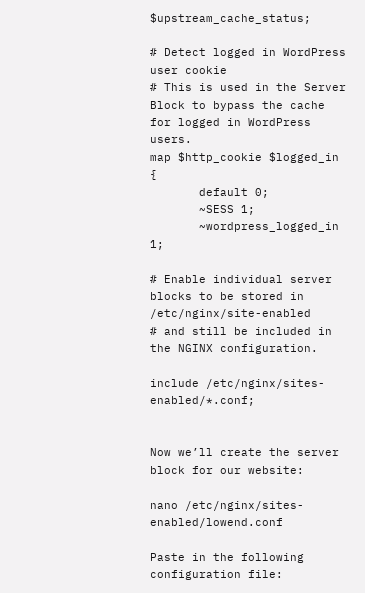$upstream_cache_status;

# Detect logged in WordPress user cookie
# This is used in the Server Block to bypass the cache for logged in WordPress users.
map $http_cookie $logged_in {
       default 0;
       ~SESS 1;
       ~wordpress_logged_in 1;

# Enable individual server blocks to be stored in /etc/nginx/site-enabled
# and still be included in the NGINX configuration.

include /etc/nginx/sites-enabled/*.conf;


Now we’ll create the server block for our website:

nano /etc/nginx/sites-enabled/lowend.conf

Paste in the following configuration file: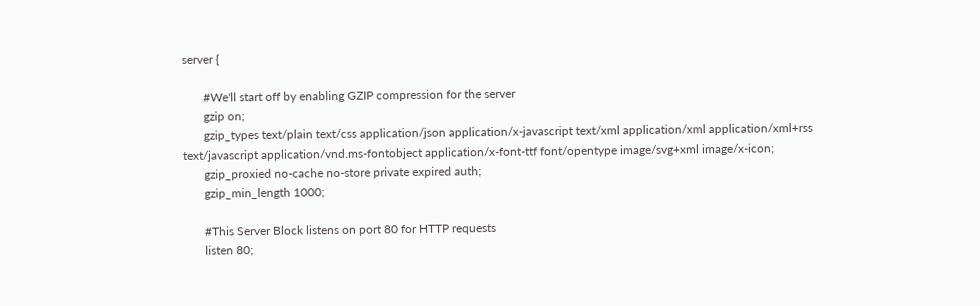server {

       #We'll start off by enabling GZIP compression for the server
       gzip on;
       gzip_types text/plain text/css application/json application/x-javascript text/xml application/xml application/xml+rss text/javascript application/vnd.ms-fontobject application/x-font-ttf font/opentype image/svg+xml image/x-icon;
       gzip_proxied no-cache no-store private expired auth;
       gzip_min_length 1000;

       #This Server Block listens on port 80 for HTTP requests
       listen 80;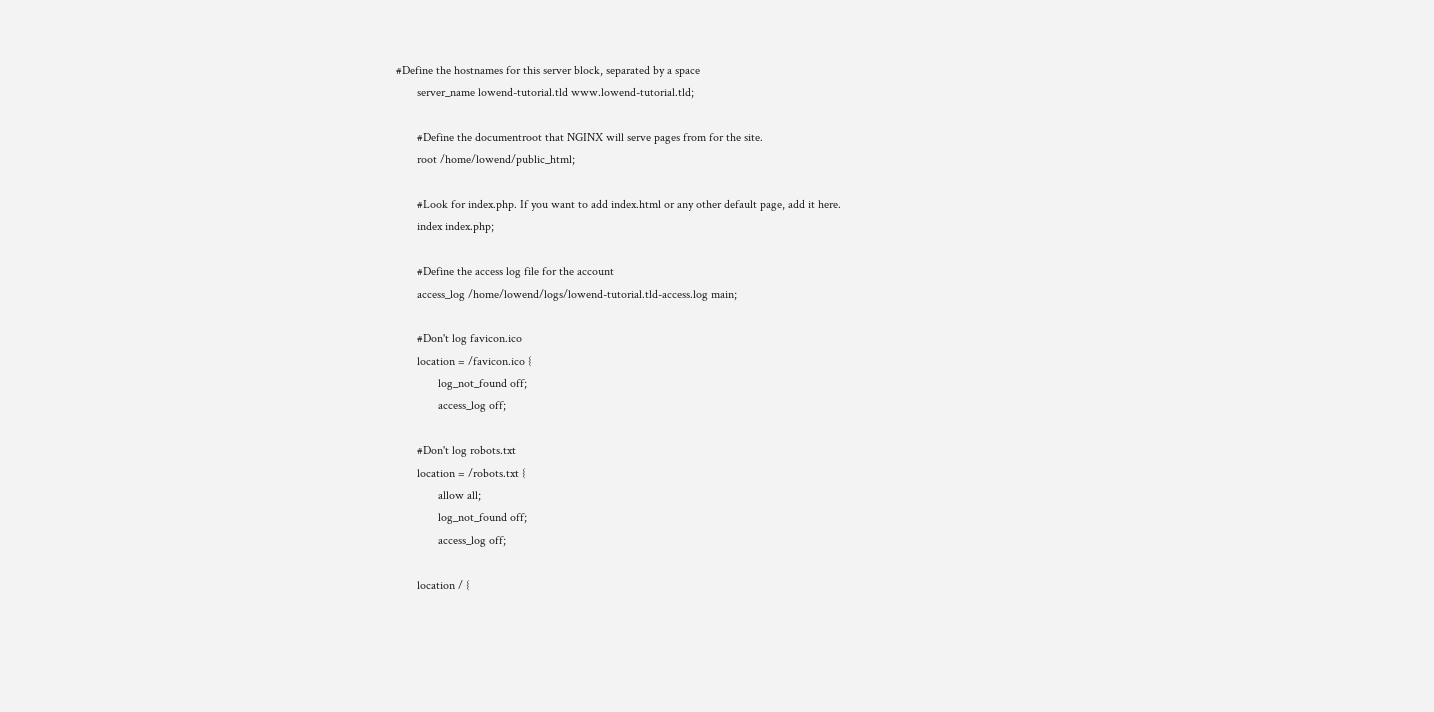#Define the hostnames for this server block, separated by a space
       server_name lowend-tutorial.tld www.lowend-tutorial.tld;

       #Define the documentroot that NGINX will serve pages from for the site.
       root /home/lowend/public_html;

       #Look for index.php. If you want to add index.html or any other default page, add it here.
       index index.php;

       #Define the access log file for the account
       access_log /home/lowend/logs/lowend-tutorial.tld-access.log main;

       #Don't log favicon.ico
       location = /favicon.ico {
              log_not_found off;
              access_log off;

       #Don't log robots.txt
       location = /robots.txt {
              allow all;
              log_not_found off;
              access_log off;

       location / {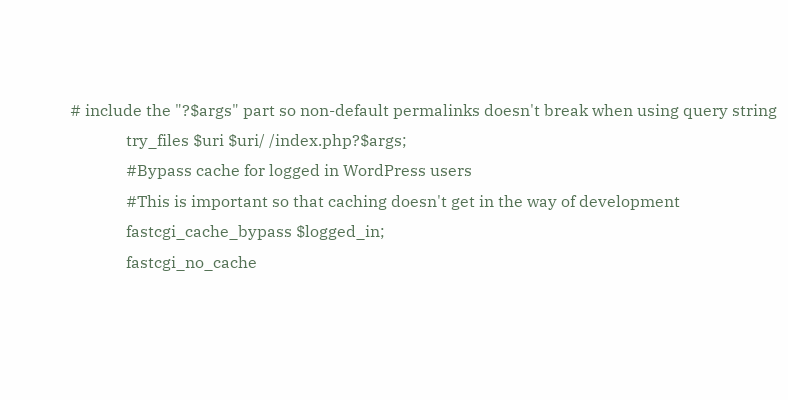# include the "?$args" part so non-default permalinks doesn't break when using query string
              try_files $uri $uri/ /index.php?$args;
              #Bypass cache for logged in WordPress users
              #This is important so that caching doesn't get in the way of development
              fastcgi_cache_bypass $logged_in;
              fastcgi_no_cache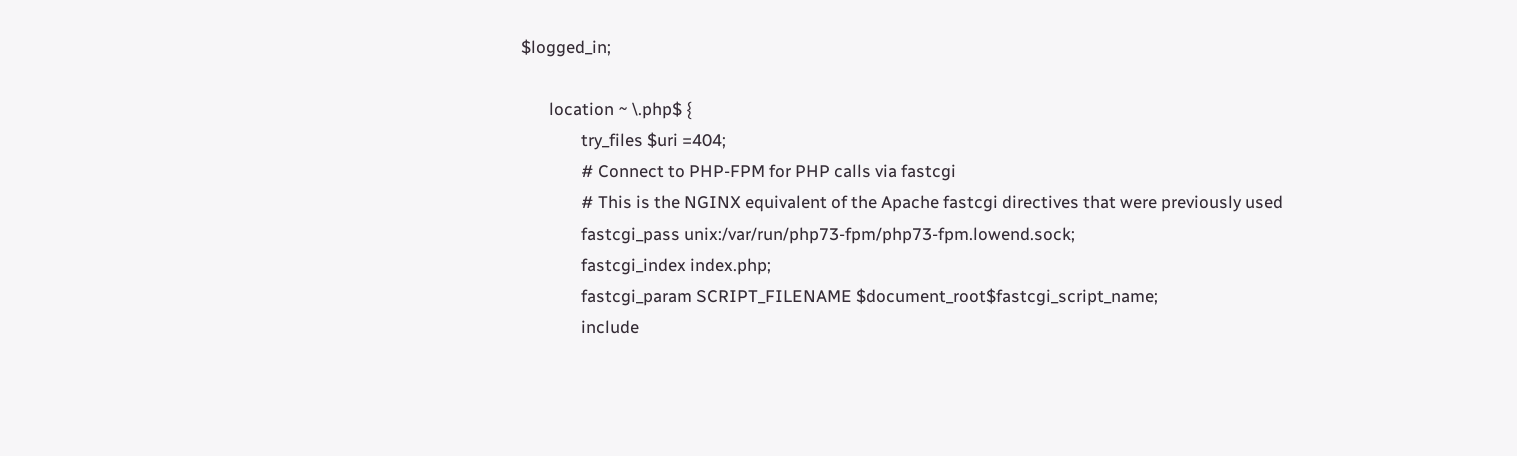$logged_in;

       location ~ \.php$ {
               try_files $uri =404;
               # Connect to PHP-FPM for PHP calls via fastcgi
               # This is the NGINX equivalent of the Apache fastcgi directives that were previously used
               fastcgi_pass unix:/var/run/php73-fpm/php73-fpm.lowend.sock;
               fastcgi_index index.php;
               fastcgi_param SCRIPT_FILENAME $document_root$fastcgi_script_name;
               include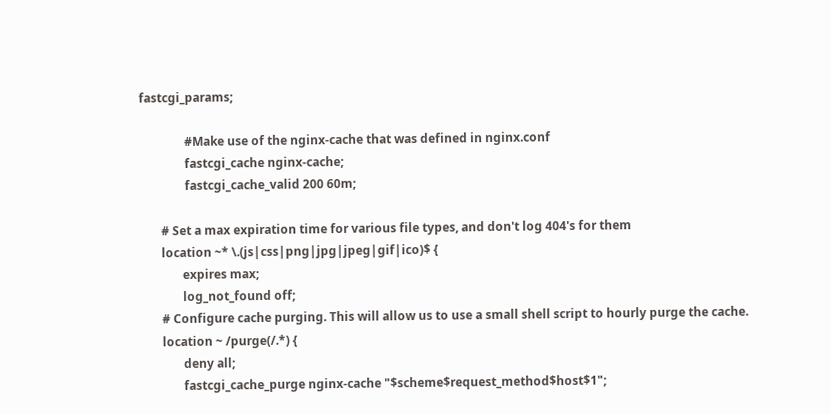fastcgi_params;

               #Make use of the nginx-cache that was defined in nginx.conf
               fastcgi_cache nginx-cache;
               fastcgi_cache_valid 200 60m;

       # Set a max expiration time for various file types, and don't log 404's for them
       location ~* \.(js|css|png|jpg|jpeg|gif|ico)$ {
              expires max;
              log_not_found off;
       # Configure cache purging. This will allow us to use a small shell script to hourly purge the cache.
       location ~ /purge(/.*) {
              deny all;
              fastcgi_cache_purge nginx-cache "$scheme$request_method$host$1";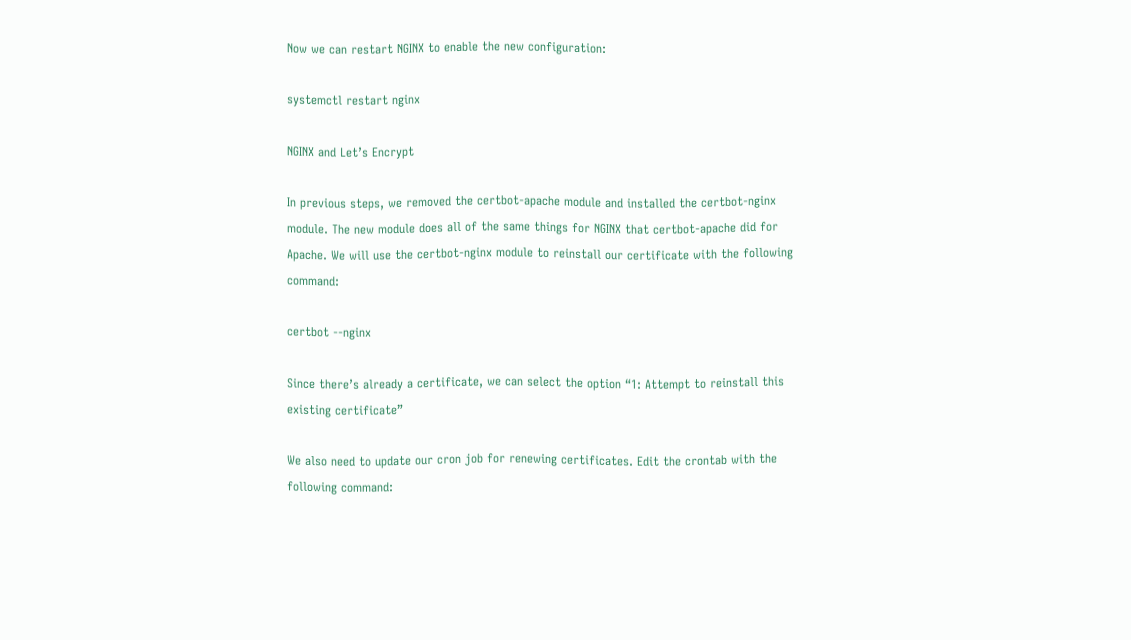Now we can restart NGINX to enable the new configuration:

systemctl restart nginx

NGINX and Let’s Encrypt

In previous steps, we removed the certbot-apache module and installed the certbot-nginx module. The new module does all of the same things for NGINX that certbot-apache did for Apache. We will use the certbot-nginx module to reinstall our certificate with the following command:

certbot --nginx

Since there’s already a certificate, we can select the option “1: Attempt to reinstall this existing certificate”

We also need to update our cron job for renewing certificates. Edit the crontab with the following command: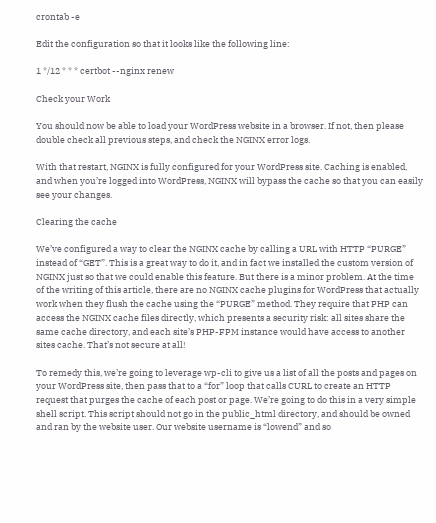crontab -e

Edit the configuration so that it looks like the following line:

1 */12 * * * certbot --nginx renew

Check your Work

You should now be able to load your WordPress website in a browser. If not, then please double check all previous steps, and check the NGINX error logs.

With that restart, NGINX is fully configured for your WordPress site. Caching is enabled, and when you’re logged into WordPress, NGINX will bypass the cache so that you can easily see your changes.

Clearing the cache

We’ve configured a way to clear the NGINX cache by calling a URL with HTTP “PURGE” instead of “GET”. This is a great way to do it, and in fact we installed the custom version of NGINX just so that we could enable this feature. But there is a minor problem. At the time of the writing of this article, there are no NGINX cache plugins for WordPress that actually work when they flush the cache using the “PURGE” method. They require that PHP can access the NGINX cache files directly, which presents a security risk: all sites share the same cache directory, and each site’s PHP-FPM instance would have access to another sites cache. That’s not secure at all!

To remedy this, we’re going to leverage wp-cli to give us a list of all the posts and pages on your WordPress site, then pass that to a “for” loop that calls CURL to create an HTTP request that purges the cache of each post or page. We’re going to do this in a very simple shell script. This script should not go in the public_html directory, and should be owned and ran by the website user. Our website username is “lowend” and so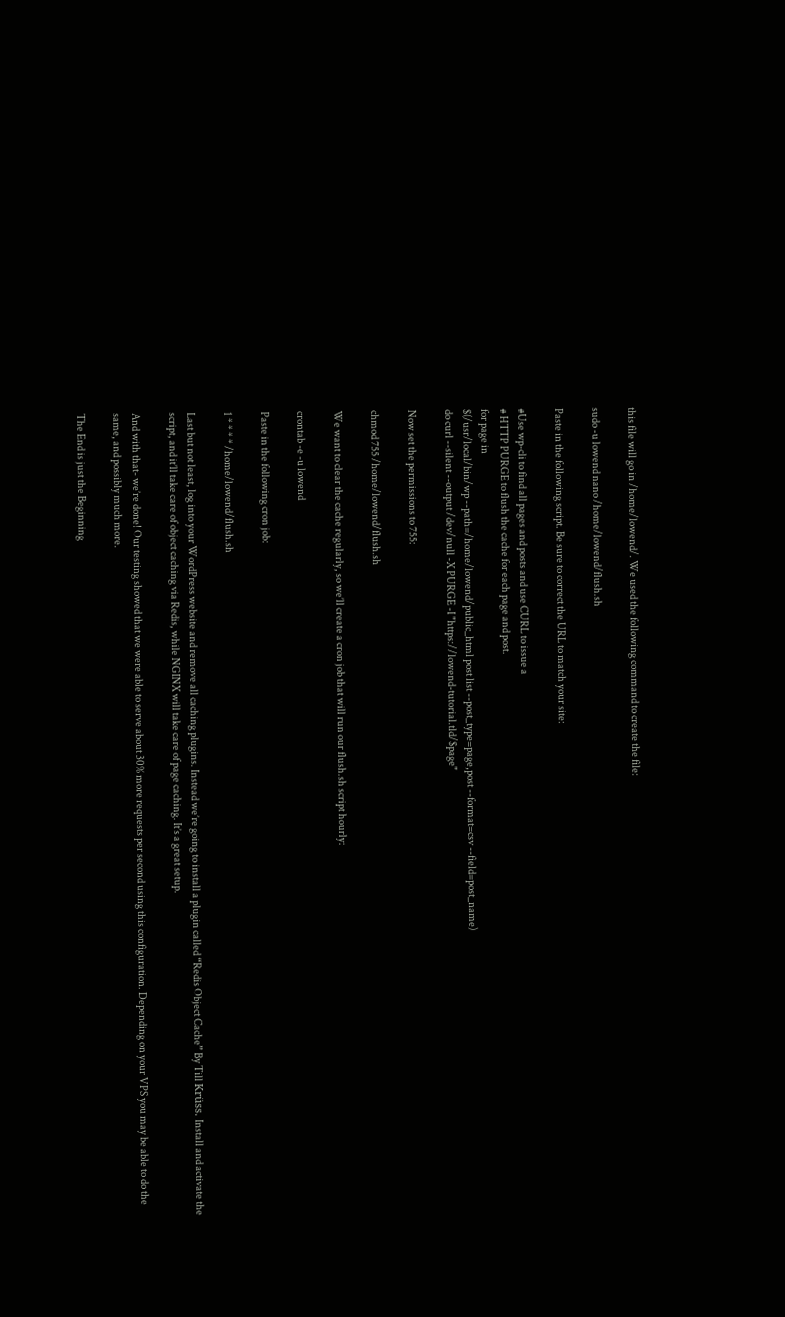this file will go in /home/lowend/. We used the following command to create the file:

sudo -u lowend nano /home/lowend/flush.sh

Paste in the following script. Be sure to correct the URL to match your site:

#Use wp-cli to find all pages and posts and use CURL to issue a
# HTTP PURGE to flush the cache for each page and post.
for page in
$(/usr/local/bin/wp --path=/home/lowend/public_html post list --post_type=page,post --format=csv --field=post_name)
do curl --silent --output /dev/null -X PURGE -I "https://lowend-tutorial.tld/$page"

Now set the permissions to 755:

chmod 755 /home/lowend/flush.sh

We want to clear the cache regularly, so we’ll create a cron job that will run our flush.sh script hourly:

crontab -e -u lowend

Paste in the following cron job:

1 * * * * /home/lowend/flush.sh

Last but not least, log into your WordPress website and remove all caching plugins. Instead we’re going to install a plugin called “Redis Object Cache” By Till Krüss. Install and activate the script, and it’ll take care of object caching via Redis, while NGINX will take care of page caching. It’s a great setup.

And with that- we’re done! Our testing showed that we were able to serve about 30% more requests per second using this configuration. Depending on your VPS you may be able to do the same, and possibly much more.

The End is just the Beginning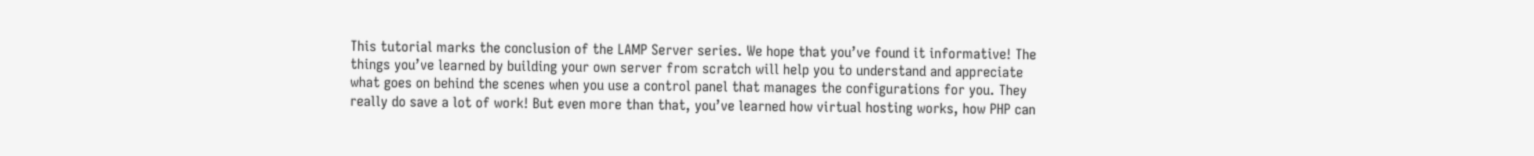This tutorial marks the conclusion of the LAMP Server series. We hope that you’ve found it informative! The things you’ve learned by building your own server from scratch will help you to understand and appreciate what goes on behind the scenes when you use a control panel that manages the configurations for you. They really do save a lot of work! But even more than that, you’ve learned how virtual hosting works, how PHP can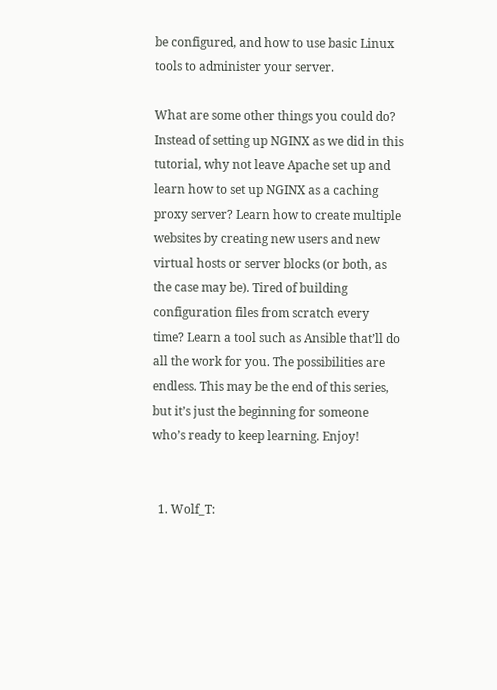be configured, and how to use basic Linux tools to administer your server.

What are some other things you could do? Instead of setting up NGINX as we did in this tutorial, why not leave Apache set up and learn how to set up NGINX as a caching proxy server? Learn how to create multiple websites by creating new users and new virtual hosts or server blocks (or both, as the case may be). Tired of building configuration files from scratch every time? Learn a tool such as Ansible that’ll do all the work for you. The possibilities are endless. This may be the end of this series, but it’s just the beginning for someone who’s ready to keep learning. Enjoy!


  1. Wolf_T: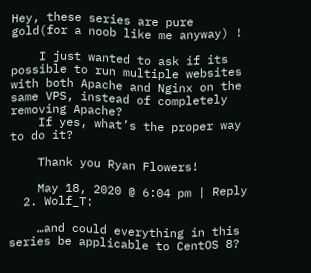Hey, these series are pure gold(for a noob like me anyway) !

    I just wanted to ask if its possible to run multiple websites with both Apache and Nginx on the same VPS, instead of completely removing Apache?
    If yes, what’s the proper way to do it?

    Thank you Ryan Flowers!

    May 18, 2020 @ 6:04 pm | Reply
  2. Wolf_T:

    …and could everything in this series be applicable to CentOS 8?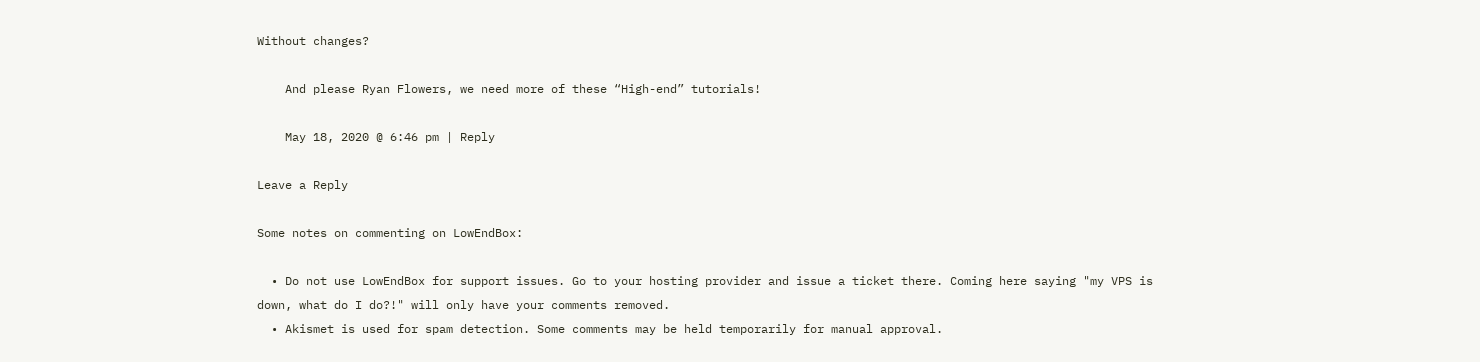Without changes?

    And please Ryan Flowers, we need more of these “High-end” tutorials!

    May 18, 2020 @ 6:46 pm | Reply

Leave a Reply

Some notes on commenting on LowEndBox:

  • Do not use LowEndBox for support issues. Go to your hosting provider and issue a ticket there. Coming here saying "my VPS is down, what do I do?!" will only have your comments removed.
  • Akismet is used for spam detection. Some comments may be held temporarily for manual approval.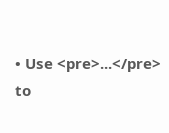• Use <pre>...</pre> to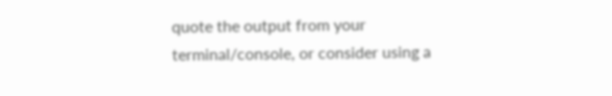quote the output from your terminal/console, or consider using a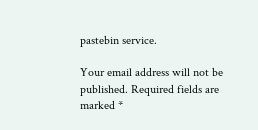pastebin service.

Your email address will not be published. Required fields are marked *